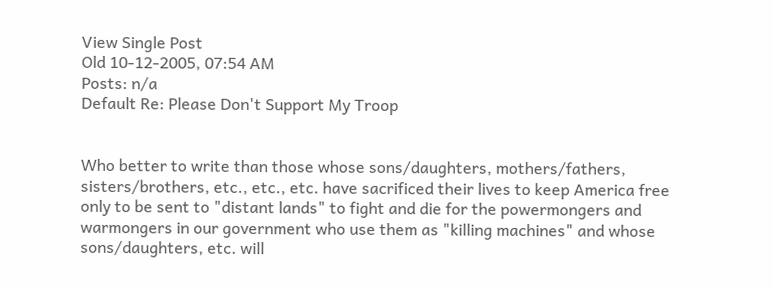View Single Post
Old 10-12-2005, 07:54 AM
Posts: n/a
Default Re: Please Don't Support My Troop


Who better to write than those whose sons/daughters, mothers/fathers, sisters/brothers, etc., etc., etc. have sacrificed their lives to keep America free only to be sent to "distant lands" to fight and die for the powermongers and warmongers in our government who use them as "killing machines" and whose sons/daughters, etc. will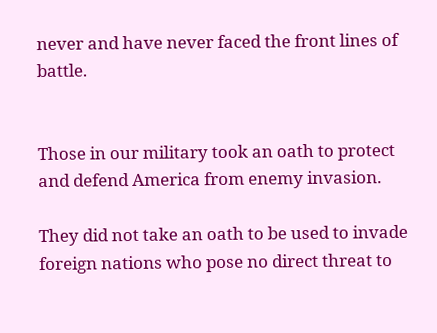never and have never faced the front lines of battle.


Those in our military took an oath to protect and defend America from enemy invasion.

They did not take an oath to be used to invade foreign nations who pose no direct threat to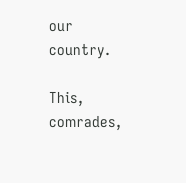our country.

This, comrades,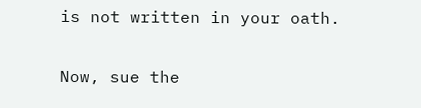is not written in your oath.

Now, sue the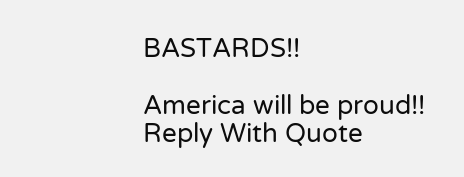BASTARDS!!

America will be proud!!
Reply With Quote